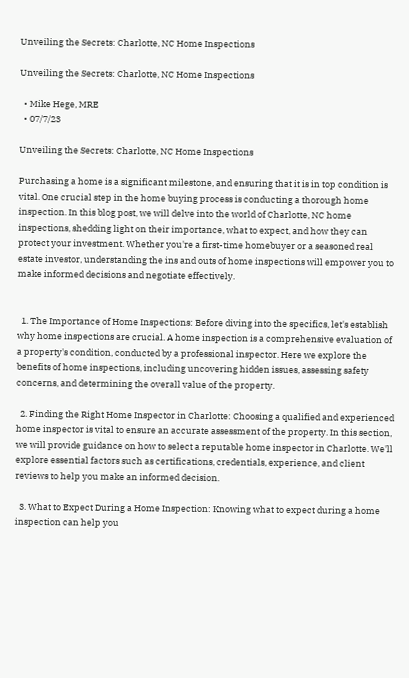Unveiling the Secrets: Charlotte, NC Home Inspections

Unveiling the Secrets: Charlotte, NC Home Inspections

  • Mike Hege, MRE
  • 07/7/23

Unveiling the Secrets: Charlotte, NC Home Inspections

Purchasing a home is a significant milestone, and ensuring that it is in top condition is vital. One crucial step in the home buying process is conducting a thorough home inspection. In this blog post, we will delve into the world of Charlotte, NC home inspections, shedding light on their importance, what to expect, and how they can protect your investment. Whether you're a first-time homebuyer or a seasoned real estate investor, understanding the ins and outs of home inspections will empower you to make informed decisions and negotiate effectively.


  1. The Importance of Home Inspections: Before diving into the specifics, let's establish why home inspections are crucial. A home inspection is a comprehensive evaluation of a property's condition, conducted by a professional inspector. Here we explore the benefits of home inspections, including uncovering hidden issues, assessing safety concerns, and determining the overall value of the property.

  2. Finding the Right Home Inspector in Charlotte: Choosing a qualified and experienced home inspector is vital to ensure an accurate assessment of the property. In this section, we will provide guidance on how to select a reputable home inspector in Charlotte. We'll explore essential factors such as certifications, credentials, experience, and client reviews to help you make an informed decision.

  3. What to Expect During a Home Inspection: Knowing what to expect during a home inspection can help you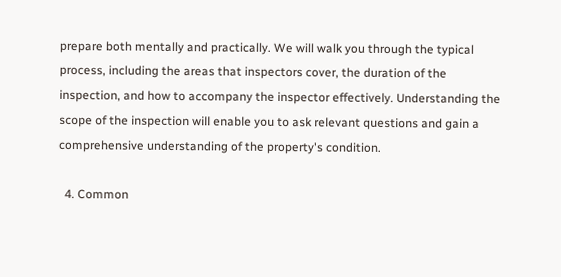prepare both mentally and practically. We will walk you through the typical process, including the areas that inspectors cover, the duration of the inspection, and how to accompany the inspector effectively. Understanding the scope of the inspection will enable you to ask relevant questions and gain a comprehensive understanding of the property's condition.

  4. Common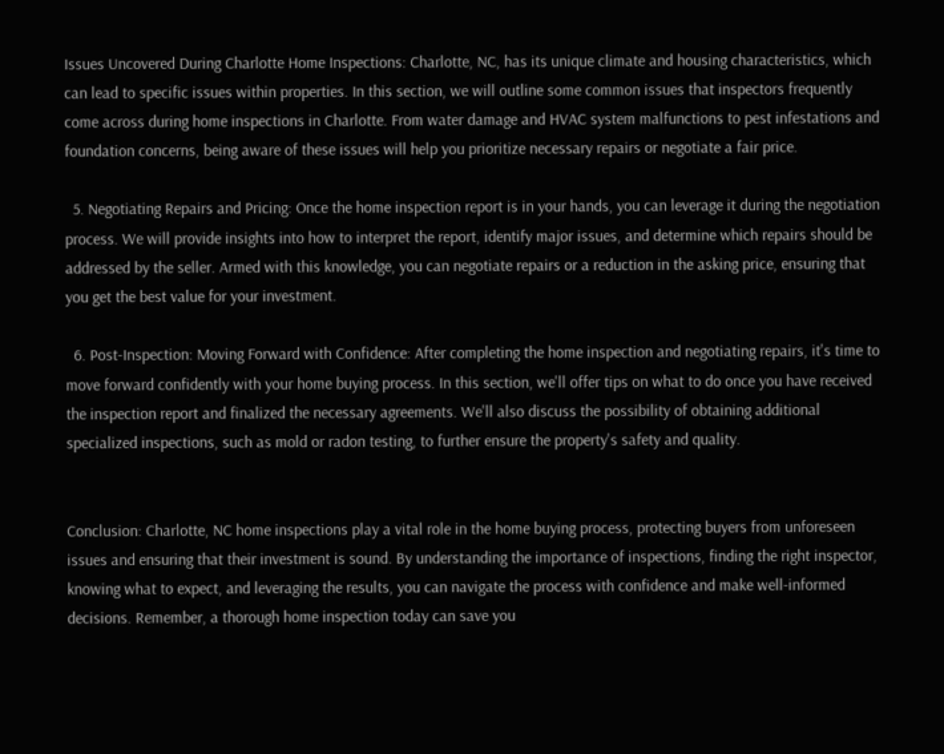Issues Uncovered During Charlotte Home Inspections: Charlotte, NC, has its unique climate and housing characteristics, which can lead to specific issues within properties. In this section, we will outline some common issues that inspectors frequently come across during home inspections in Charlotte. From water damage and HVAC system malfunctions to pest infestations and foundation concerns, being aware of these issues will help you prioritize necessary repairs or negotiate a fair price.

  5. Negotiating Repairs and Pricing: Once the home inspection report is in your hands, you can leverage it during the negotiation process. We will provide insights into how to interpret the report, identify major issues, and determine which repairs should be addressed by the seller. Armed with this knowledge, you can negotiate repairs or a reduction in the asking price, ensuring that you get the best value for your investment.

  6. Post-Inspection: Moving Forward with Confidence: After completing the home inspection and negotiating repairs, it's time to move forward confidently with your home buying process. In this section, we'll offer tips on what to do once you have received the inspection report and finalized the necessary agreements. We'll also discuss the possibility of obtaining additional specialized inspections, such as mold or radon testing, to further ensure the property's safety and quality.


Conclusion: Charlotte, NC home inspections play a vital role in the home buying process, protecting buyers from unforeseen issues and ensuring that their investment is sound. By understanding the importance of inspections, finding the right inspector, knowing what to expect, and leveraging the results, you can navigate the process with confidence and make well-informed decisions. Remember, a thorough home inspection today can save you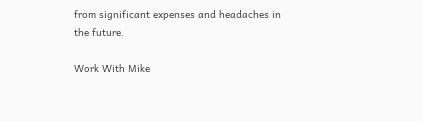from significant expenses and headaches in the future.

Work With Mike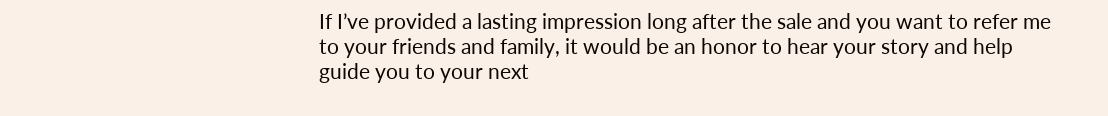If I’ve provided a lasting impression long after the sale and you want to refer me to your friends and family, it would be an honor to hear your story and help guide you to your next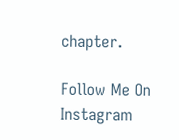chapter.

Follow Me On Instagram